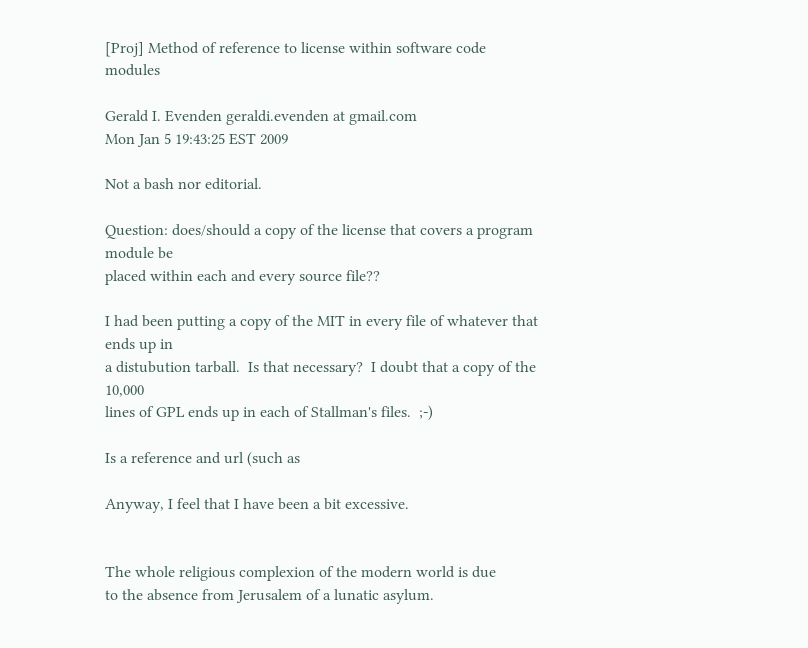[Proj] Method of reference to license within software code modules

Gerald I. Evenden geraldi.evenden at gmail.com
Mon Jan 5 19:43:25 EST 2009

Not a bash nor editorial.

Question: does/should a copy of the license that covers a program module be
placed within each and every source file??

I had been putting a copy of the MIT in every file of whatever that ends up in
a distubution tarball.  Is that necessary?  I doubt that a copy of the 10,000
lines of GPL ends up in each of Stallman's files.  ;-)

Is a reference and url (such as

Anyway, I feel that I have been a bit excessive.


The whole religious complexion of the modern world is due
to the absence from Jerusalem of a lunatic asylum.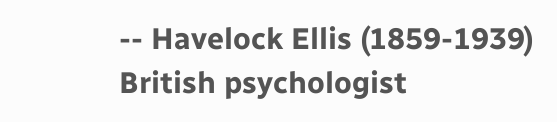-- Havelock Ellis (1859-1939) British psychologist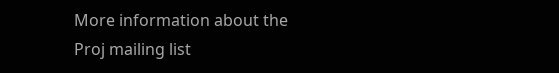More information about the Proj mailing list